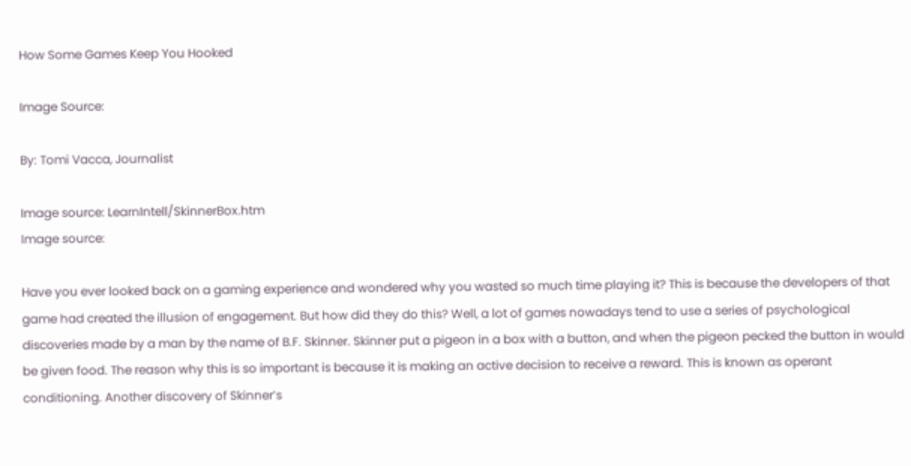How Some Games Keep You Hooked

Image Source:

By: Tomi Vacca, Journalist

Image source: LearnIntell/SkinnerBox.htm
Image source:

Have you ever looked back on a gaming experience and wondered why you wasted so much time playing it? This is because the developers of that game had created the illusion of engagement. But how did they do this? Well, a lot of games nowadays tend to use a series of psychological discoveries made by a man by the name of B.F. Skinner. Skinner put a pigeon in a box with a button, and when the pigeon pecked the button in would be given food. The reason why this is so important is because it is making an active decision to receive a reward. This is known as operant conditioning. Another discovery of Skinner’s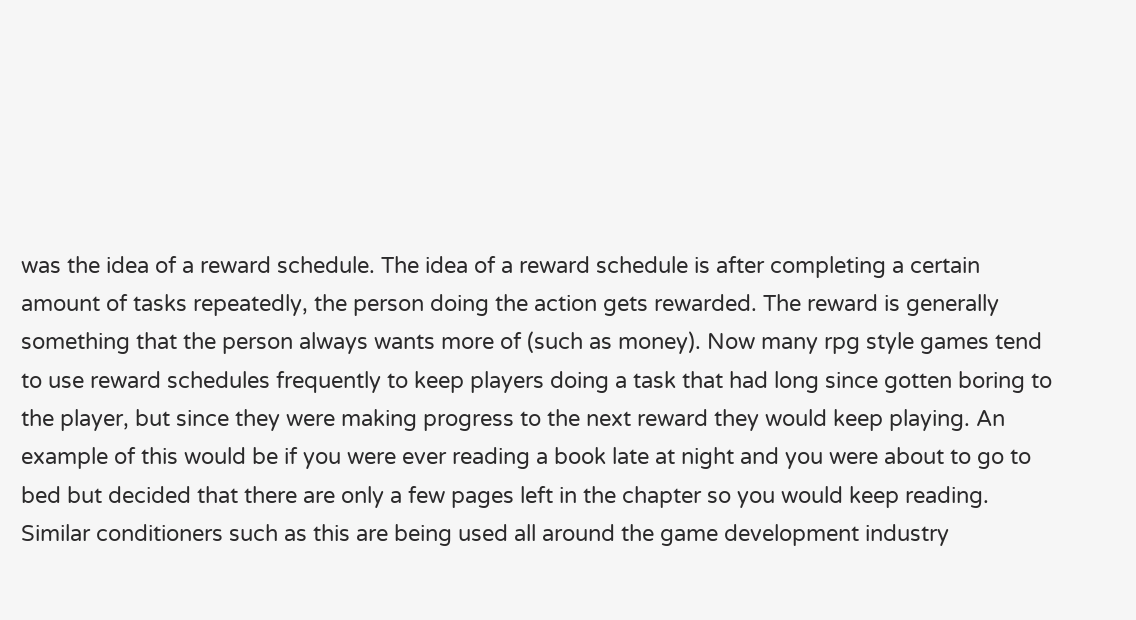was the idea of a reward schedule. The idea of a reward schedule is after completing a certain amount of tasks repeatedly, the person doing the action gets rewarded. The reward is generally something that the person always wants more of (such as money). Now many rpg style games tend to use reward schedules frequently to keep players doing a task that had long since gotten boring to the player, but since they were making progress to the next reward they would keep playing. An example of this would be if you were ever reading a book late at night and you were about to go to bed but decided that there are only a few pages left in the chapter so you would keep reading. Similar conditioners such as this are being used all around the game development industry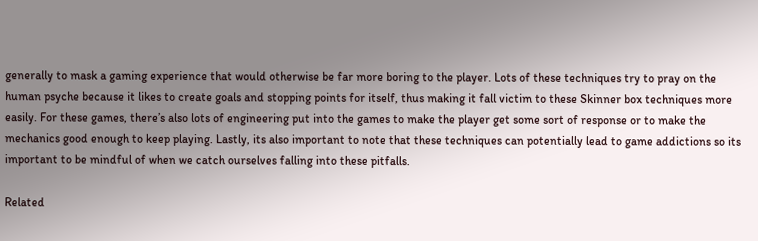generally to mask a gaming experience that would otherwise be far more boring to the player. Lots of these techniques try to pray on the human psyche because it likes to create goals and stopping points for itself, thus making it fall victim to these Skinner box techniques more easily. For these games, there’s also lots of engineering put into the games to make the player get some sort of response or to make the mechanics good enough to keep playing. Lastly, its also important to note that these techniques can potentially lead to game addictions so its important to be mindful of when we catch ourselves falling into these pitfalls.

Related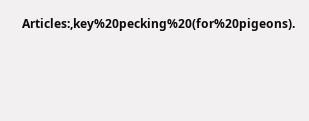Articles:,key%20pecking%20(for%20pigeons).